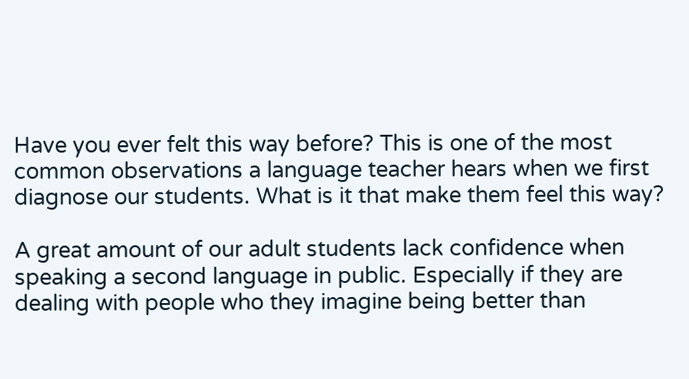Have you ever felt this way before? This is one of the most common observations a language teacher hears when we first diagnose our students. What is it that make them feel this way?

A great amount of our adult students lack confidence when speaking a second language in public. Especially if they are dealing with people who they imagine being better than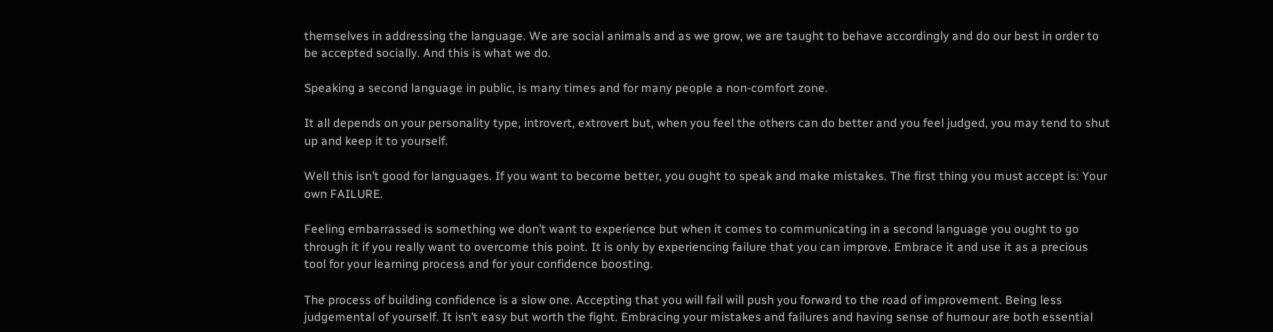themselves in addressing the language. We are social animals and as we grow, we are taught to behave accordingly and do our best in order to be accepted socially. And this is what we do.

Speaking a second language in public, is many times and for many people a non-comfort zone.

It all depends on your personality type, introvert, extrovert but, when you feel the others can do better and you feel judged, you may tend to shut up and keep it to yourself.

Well this isn’t good for languages. If you want to become better, you ought to speak and make mistakes. The first thing you must accept is: Your own FAILURE.

Feeling embarrassed is something we don’t want to experience but when it comes to communicating in a second language you ought to go through it if you really want to overcome this point. It is only by experiencing failure that you can improve. Embrace it and use it as a precious tool for your learning process and for your confidence boosting.

The process of building confidence is a slow one. Accepting that you will fail will push you forward to the road of improvement. Being less judgemental of yourself. It isn’t easy but worth the fight. Embracing your mistakes and failures and having sense of humour are both essential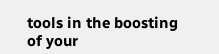tools in the boosting of your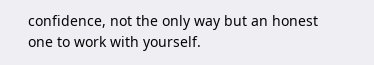confidence, not the only way but an honest one to work with yourself.